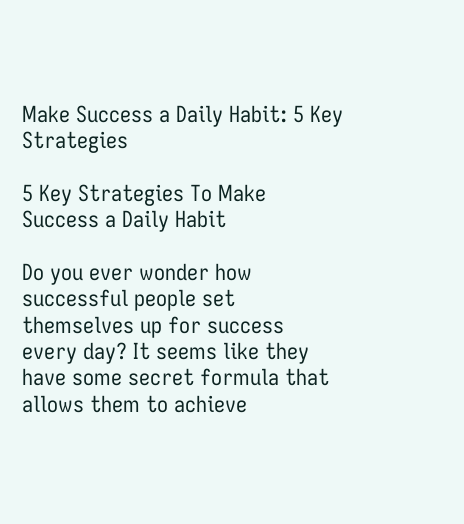Make Success a Daily Habit: 5 Key Strategies

5 Key Strategies To Make Success a Daily Habit

Do you ever wonder how successful people set themselves up for success every day? It seems like they have some secret formula that allows them to achieve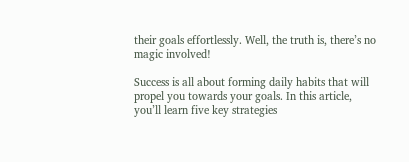their goals effortlessly. Well, the truth is, there’s no magic involved!

Success is all about forming daily habits that will propel you towards your goals. In this article, you’ll learn five key strategies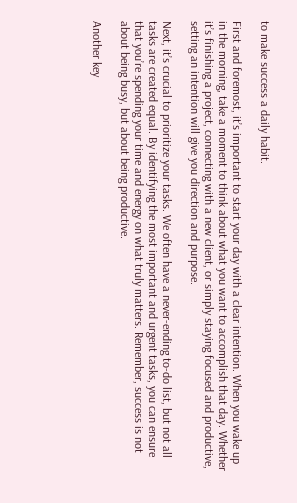to make success a daily habit.

First and foremost, it’s important to start your day with a clear intention. When you wake up in the morning, take a moment to think about what you want to accomplish that day. Whether it’s finishing a project, connecting with a new client, or simply staying focused and productive, setting an intention will give you direction and purpose.

Next, it’s crucial to prioritize your tasks. We often have a never-ending to-do list, but not all tasks are created equal. By identifying the most important and urgent tasks, you can ensure that you’re spending your time and energy on what truly matters. Remember, success is not about being busy, but about being productive.

Another key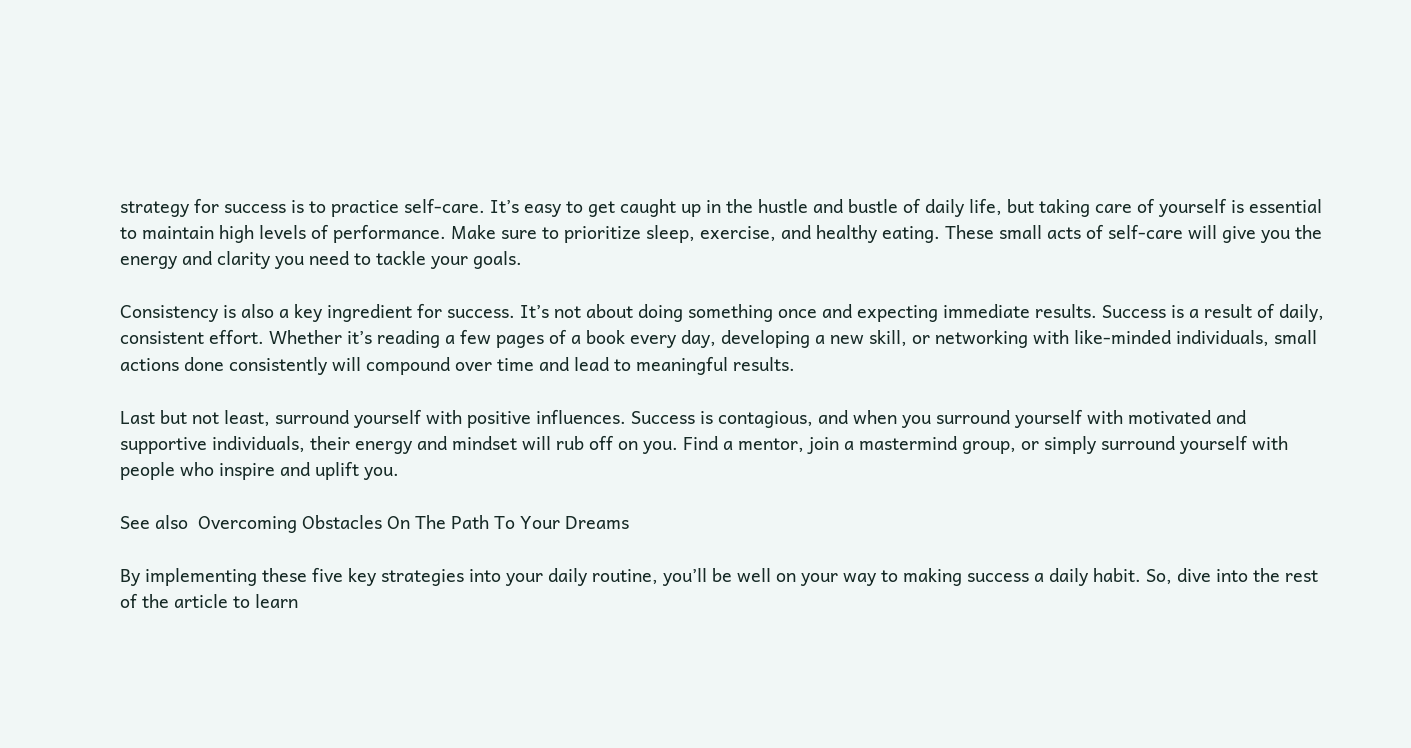strategy for success is to practice self-care. It’s easy to get caught up in the hustle and bustle of daily life, but taking care of yourself is essential to maintain high levels of performance. Make sure to prioritize sleep, exercise, and healthy eating. These small acts of self-care will give you the energy and clarity you need to tackle your goals.

Consistency is also a key ingredient for success. It’s not about doing something once and expecting immediate results. Success is a result of daily, consistent effort. Whether it’s reading a few pages of a book every day, developing a new skill, or networking with like-minded individuals, small actions done consistently will compound over time and lead to meaningful results.

Last but not least, surround yourself with positive influences. Success is contagious, and when you surround yourself with motivated and supportive individuals, their energy and mindset will rub off on you. Find a mentor, join a mastermind group, or simply surround yourself with people who inspire and uplift you.

See also  Overcoming Obstacles On The Path To Your Dreams

By implementing these five key strategies into your daily routine, you’ll be well on your way to making success a daily habit. So, dive into the rest of the article to learn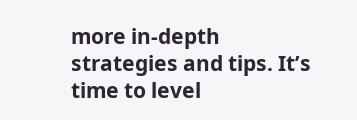more in-depth strategies and tips. It’s time to level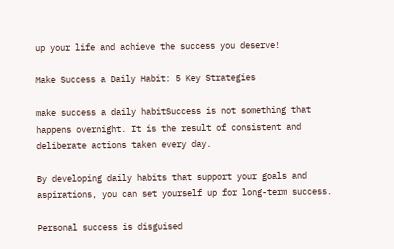up your life and achieve the success you deserve!

Make Success a Daily Habit: 5 Key Strategies

make success a daily habitSuccess is not something that happens overnight. It is the result of consistent and deliberate actions taken every day.

By developing daily habits that support your goals and aspirations, you can set yourself up for long-term success.

Personal success is disguised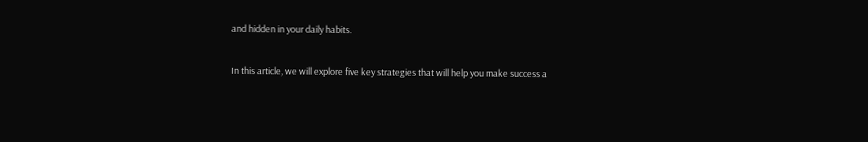and hidden in your daily habits.

In this article, we will explore five key strategies that will help you make success a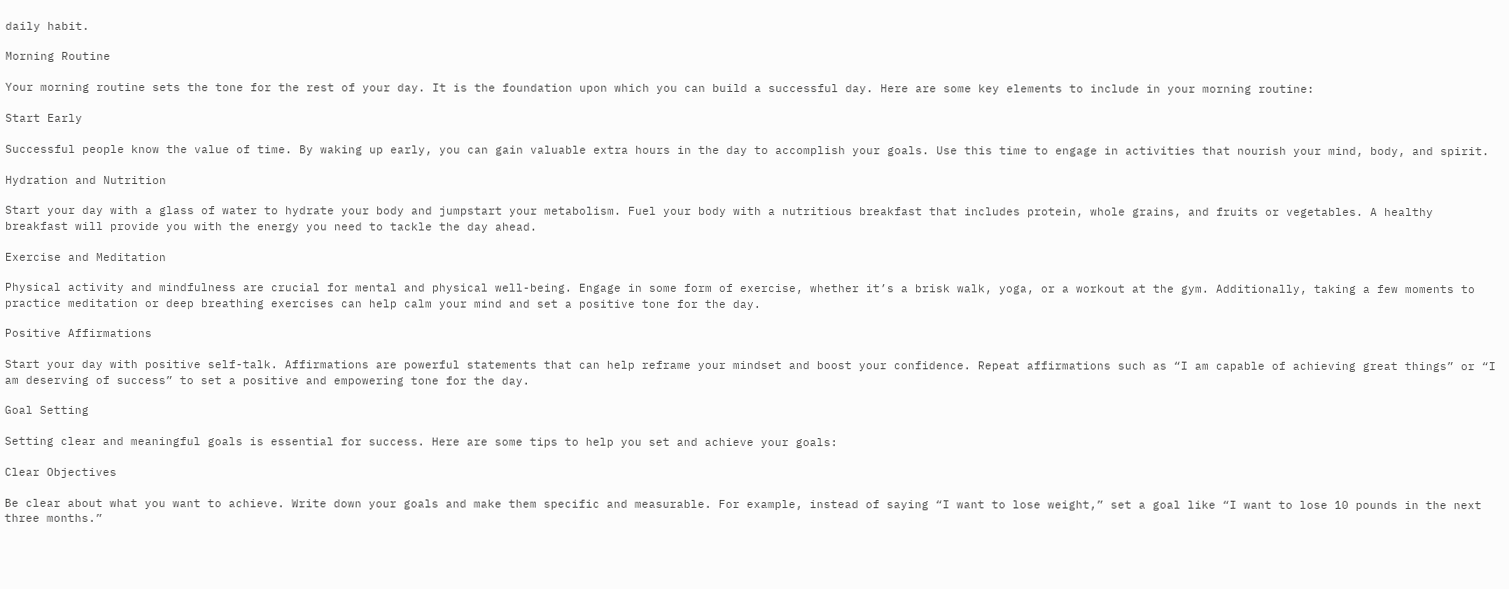daily habit.

Morning Routine

Your morning routine sets the tone for the rest of your day. It is the foundation upon which you can build a successful day. Here are some key elements to include in your morning routine:

Start Early

Successful people know the value of time. By waking up early, you can gain valuable extra hours in the day to accomplish your goals. Use this time to engage in activities that nourish your mind, body, and spirit.

Hydration and Nutrition

Start your day with a glass of water to hydrate your body and jumpstart your metabolism. Fuel your body with a nutritious breakfast that includes protein, whole grains, and fruits or vegetables. A healthy breakfast will provide you with the energy you need to tackle the day ahead.

Exercise and Meditation

Physical activity and mindfulness are crucial for mental and physical well-being. Engage in some form of exercise, whether it’s a brisk walk, yoga, or a workout at the gym. Additionally, taking a few moments to practice meditation or deep breathing exercises can help calm your mind and set a positive tone for the day.

Positive Affirmations

Start your day with positive self-talk. Affirmations are powerful statements that can help reframe your mindset and boost your confidence. Repeat affirmations such as “I am capable of achieving great things” or “I am deserving of success” to set a positive and empowering tone for the day.

Goal Setting

Setting clear and meaningful goals is essential for success. Here are some tips to help you set and achieve your goals:

Clear Objectives

Be clear about what you want to achieve. Write down your goals and make them specific and measurable. For example, instead of saying “I want to lose weight,” set a goal like “I want to lose 10 pounds in the next three months.”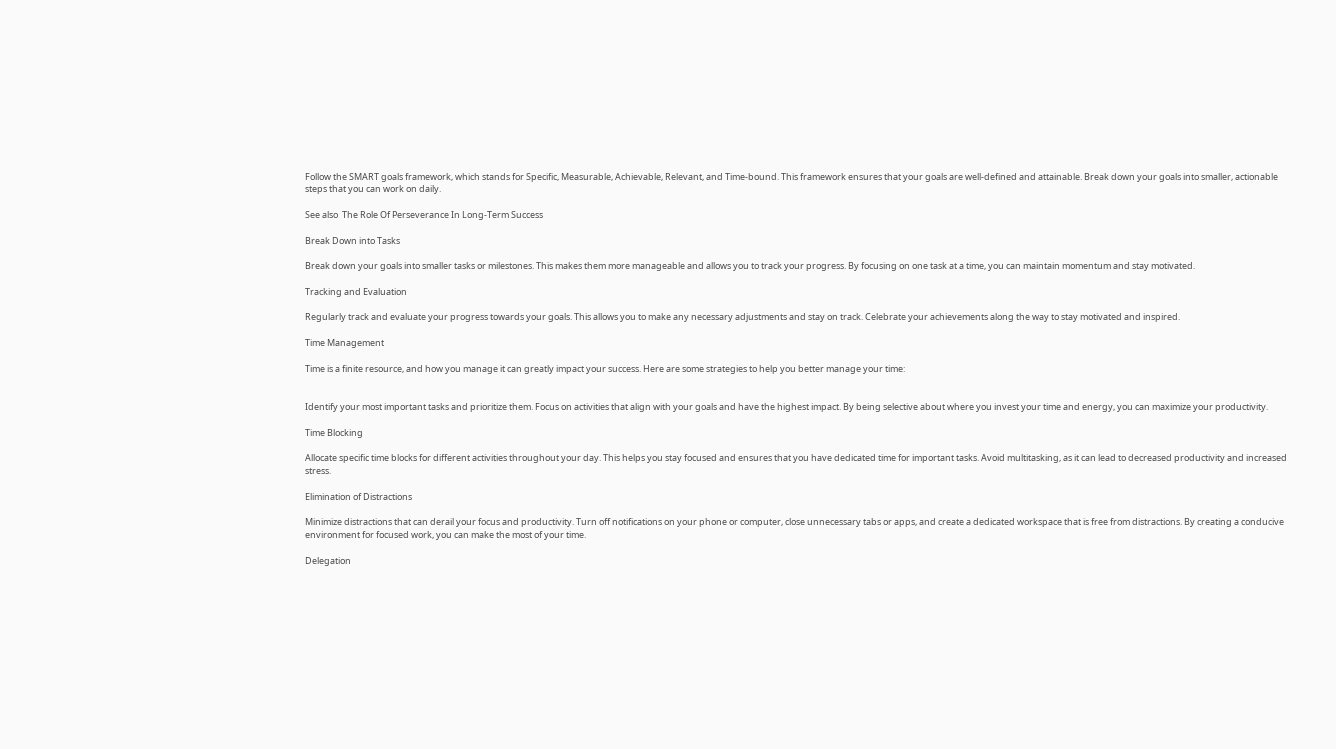Follow the SMART goals framework, which stands for Specific, Measurable, Achievable, Relevant, and Time-bound. This framework ensures that your goals are well-defined and attainable. Break down your goals into smaller, actionable steps that you can work on daily.

See also  The Role Of Perseverance In Long-Term Success

Break Down into Tasks

Break down your goals into smaller tasks or milestones. This makes them more manageable and allows you to track your progress. By focusing on one task at a time, you can maintain momentum and stay motivated.

Tracking and Evaluation

Regularly track and evaluate your progress towards your goals. This allows you to make any necessary adjustments and stay on track. Celebrate your achievements along the way to stay motivated and inspired.

Time Management

Time is a finite resource, and how you manage it can greatly impact your success. Here are some strategies to help you better manage your time:


Identify your most important tasks and prioritize them. Focus on activities that align with your goals and have the highest impact. By being selective about where you invest your time and energy, you can maximize your productivity.

Time Blocking

Allocate specific time blocks for different activities throughout your day. This helps you stay focused and ensures that you have dedicated time for important tasks. Avoid multitasking, as it can lead to decreased productivity and increased stress.

Elimination of Distractions

Minimize distractions that can derail your focus and productivity. Turn off notifications on your phone or computer, close unnecessary tabs or apps, and create a dedicated workspace that is free from distractions. By creating a conducive environment for focused work, you can make the most of your time.

Delegation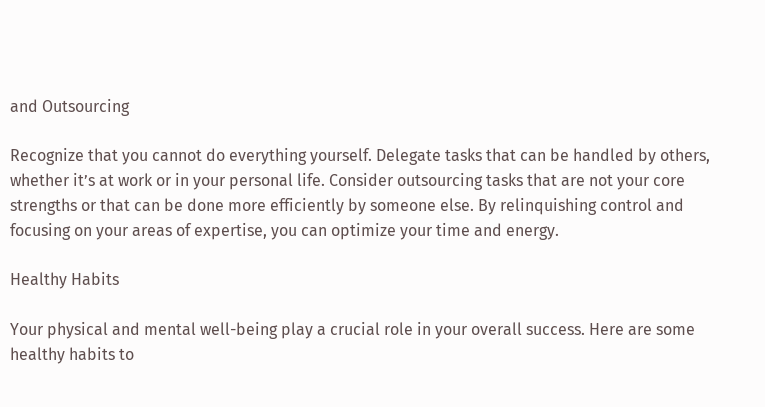and Outsourcing

Recognize that you cannot do everything yourself. Delegate tasks that can be handled by others, whether it’s at work or in your personal life. Consider outsourcing tasks that are not your core strengths or that can be done more efficiently by someone else. By relinquishing control and focusing on your areas of expertise, you can optimize your time and energy.

Healthy Habits

Your physical and mental well-being play a crucial role in your overall success. Here are some healthy habits to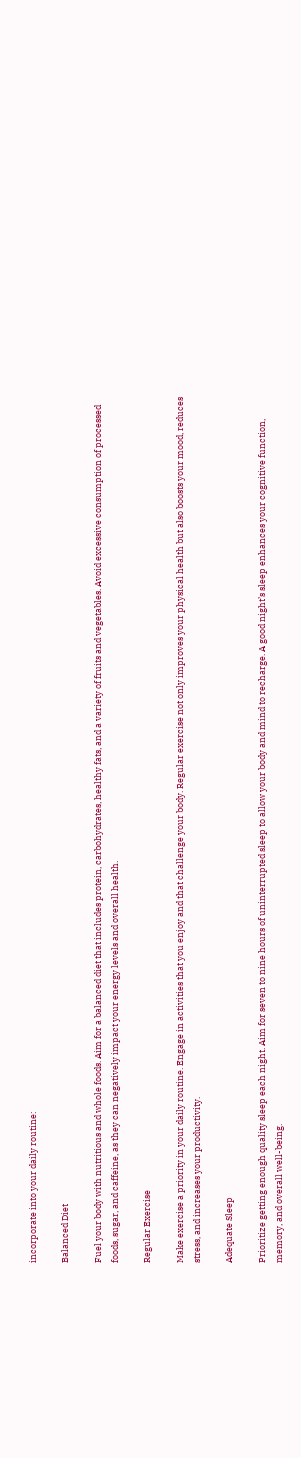incorporate into your daily routine:

Balanced Diet

Fuel your body with nutritious and whole foods. Aim for a balanced diet that includes protein, carbohydrates, healthy fats, and a variety of fruits and vegetables. Avoid excessive consumption of processed foods, sugar, and caffeine, as they can negatively impact your energy levels and overall health.

Regular Exercise

Make exercise a priority in your daily routine. Engage in activities that you enjoy and that challenge your body. Regular exercise not only improves your physical health but also boosts your mood, reduces stress, and increases your productivity.

Adequate Sleep

Prioritize getting enough quality sleep each night. Aim for seven to nine hours of uninterrupted sleep to allow your body and mind to recharge. A good night’s sleep enhances your cognitive function, memory, and overall well-being.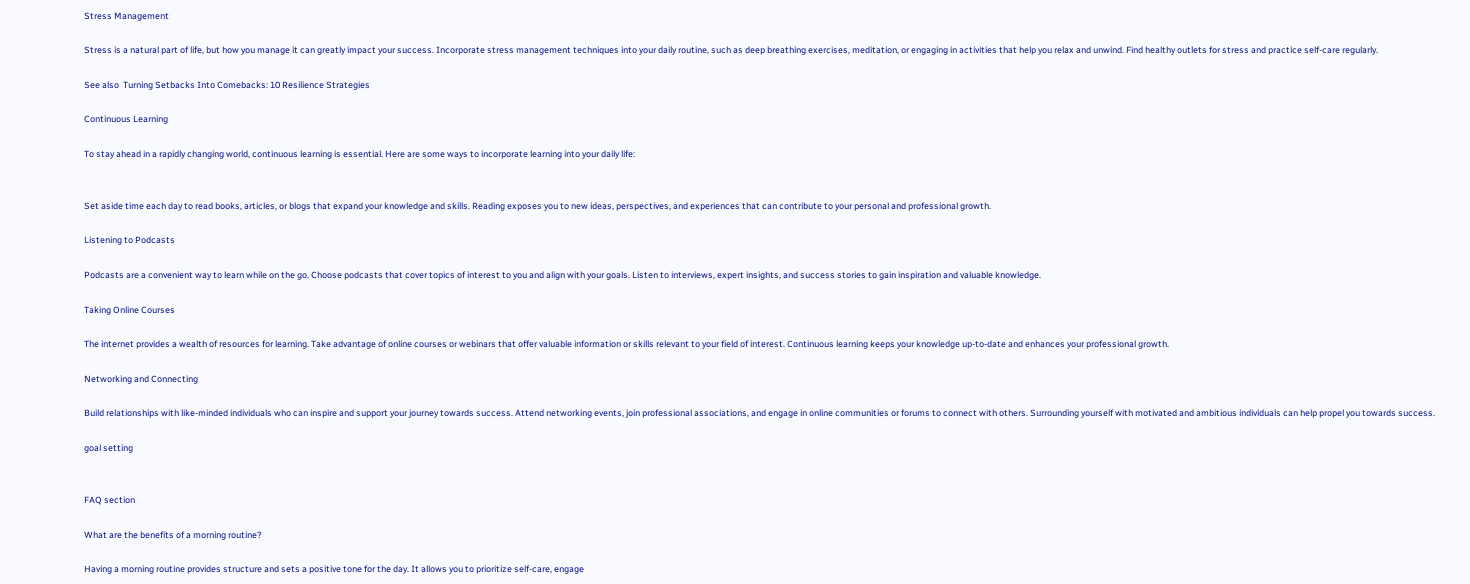Stress Management

Stress is a natural part of life, but how you manage it can greatly impact your success. Incorporate stress management techniques into your daily routine, such as deep breathing exercises, meditation, or engaging in activities that help you relax and unwind. Find healthy outlets for stress and practice self-care regularly.

See also  Turning Setbacks Into Comebacks: 10 Resilience Strategies

Continuous Learning

To stay ahead in a rapidly changing world, continuous learning is essential. Here are some ways to incorporate learning into your daily life:


Set aside time each day to read books, articles, or blogs that expand your knowledge and skills. Reading exposes you to new ideas, perspectives, and experiences that can contribute to your personal and professional growth.

Listening to Podcasts

Podcasts are a convenient way to learn while on the go. Choose podcasts that cover topics of interest to you and align with your goals. Listen to interviews, expert insights, and success stories to gain inspiration and valuable knowledge.

Taking Online Courses

The internet provides a wealth of resources for learning. Take advantage of online courses or webinars that offer valuable information or skills relevant to your field of interest. Continuous learning keeps your knowledge up-to-date and enhances your professional growth.

Networking and Connecting

Build relationships with like-minded individuals who can inspire and support your journey towards success. Attend networking events, join professional associations, and engage in online communities or forums to connect with others. Surrounding yourself with motivated and ambitious individuals can help propel you towards success.

goal setting


FAQ section

What are the benefits of a morning routine?

Having a morning routine provides structure and sets a positive tone for the day. It allows you to prioritize self-care, engage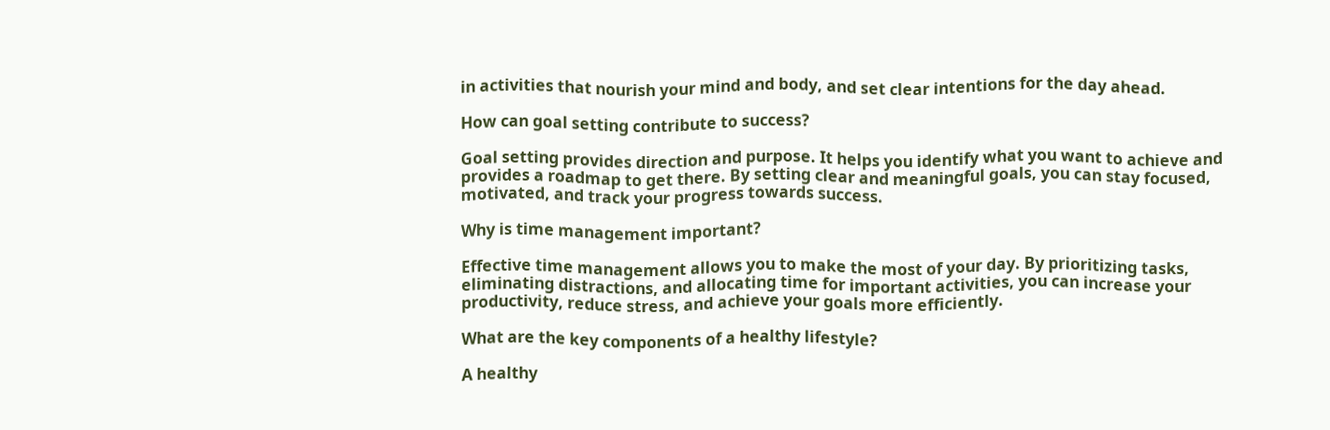in activities that nourish your mind and body, and set clear intentions for the day ahead.

How can goal setting contribute to success?

Goal setting provides direction and purpose. It helps you identify what you want to achieve and provides a roadmap to get there. By setting clear and meaningful goals, you can stay focused, motivated, and track your progress towards success.

Why is time management important?

Effective time management allows you to make the most of your day. By prioritizing tasks, eliminating distractions, and allocating time for important activities, you can increase your productivity, reduce stress, and achieve your goals more efficiently.

What are the key components of a healthy lifestyle?

A healthy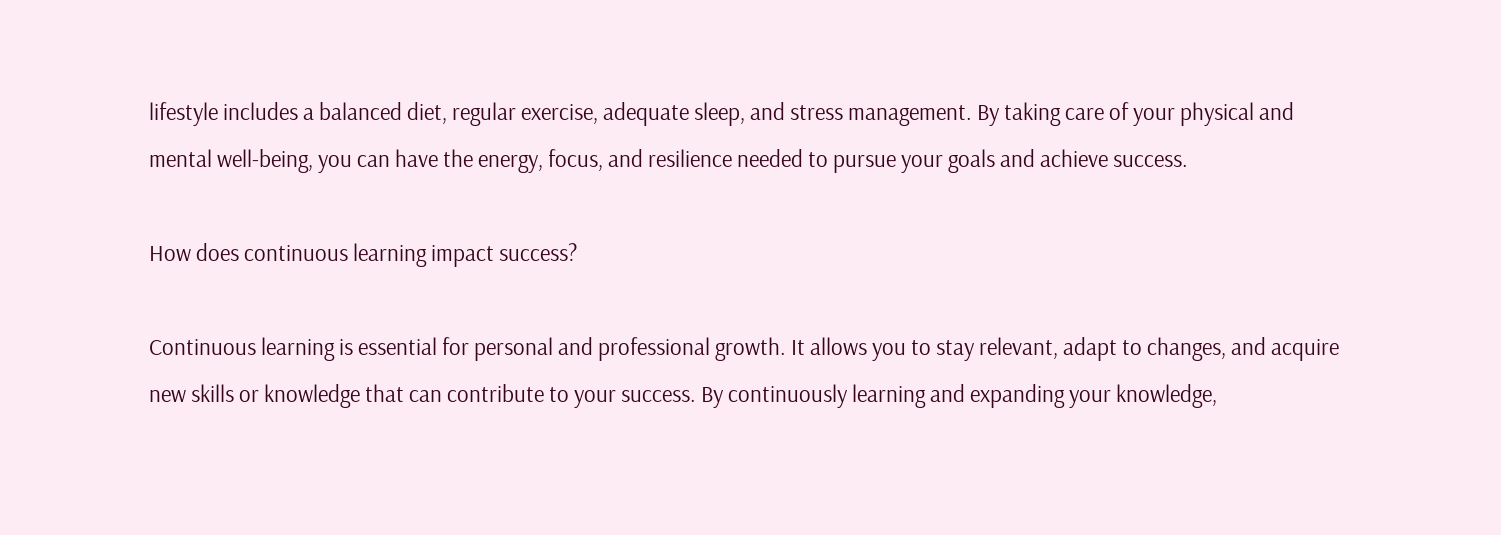lifestyle includes a balanced diet, regular exercise, adequate sleep, and stress management. By taking care of your physical and mental well-being, you can have the energy, focus, and resilience needed to pursue your goals and achieve success.

How does continuous learning impact success?

Continuous learning is essential for personal and professional growth. It allows you to stay relevant, adapt to changes, and acquire new skills or knowledge that can contribute to your success. By continuously learning and expanding your knowledge,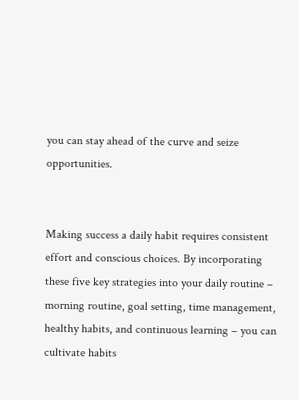you can stay ahead of the curve and seize opportunities.


Making success a daily habit requires consistent effort and conscious choices. By incorporating these five key strategies into your daily routine – morning routine, goal setting, time management, healthy habits, and continuous learning – you can cultivate habits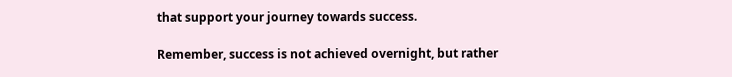that support your journey towards success.

Remember, success is not achieved overnight, but rather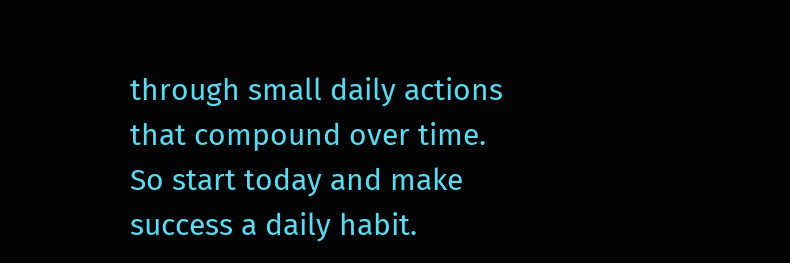through small daily actions that compound over time. So start today and make success a daily habit.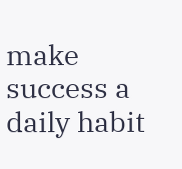make success a daily habit